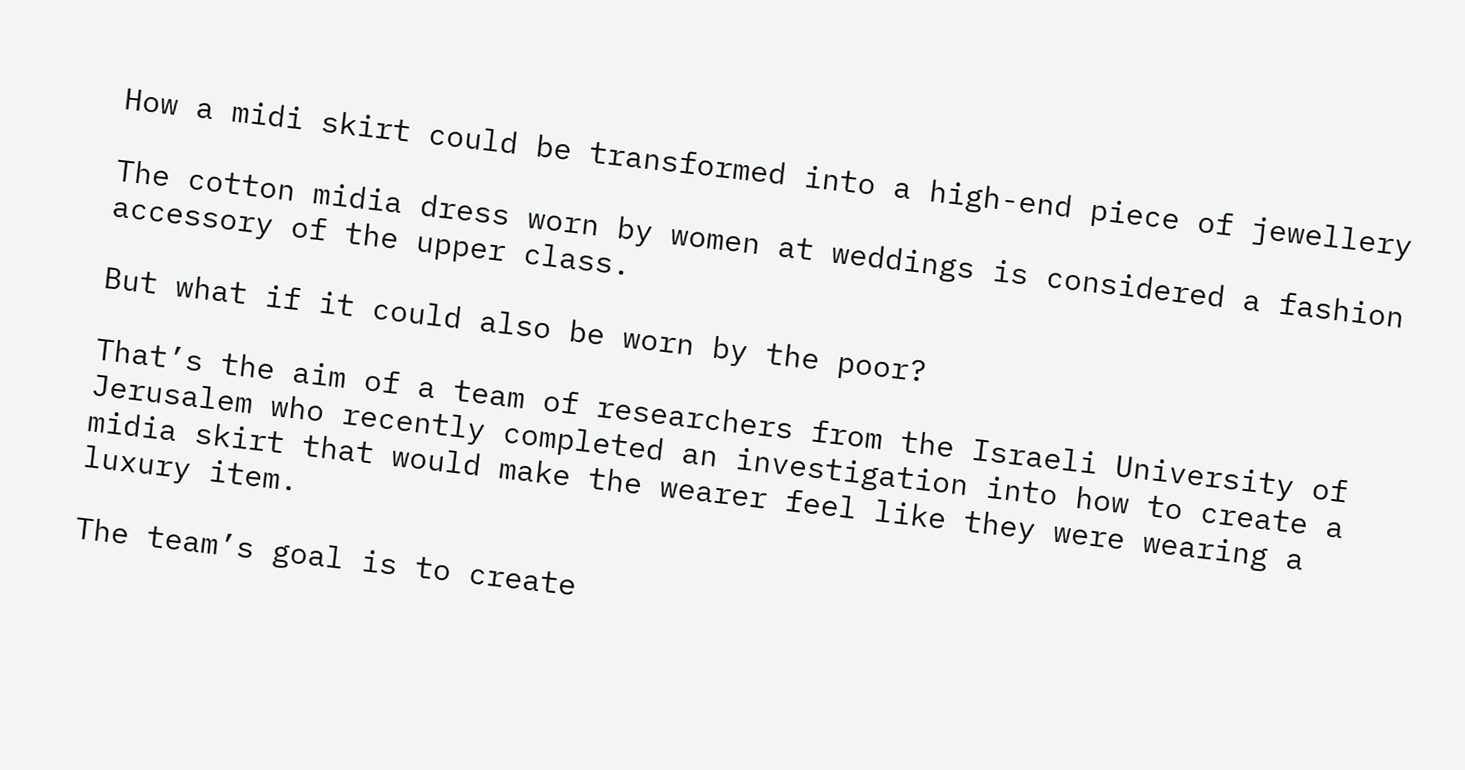How a midi skirt could be transformed into a high-end piece of jewellery

The cotton midia dress worn by women at weddings is considered a fashion accessory of the upper class.

But what if it could also be worn by the poor?

That’s the aim of a team of researchers from the Israeli University of Jerusalem who recently completed an investigation into how to create a midia skirt that would make the wearer feel like they were wearing a luxury item.

The team’s goal is to create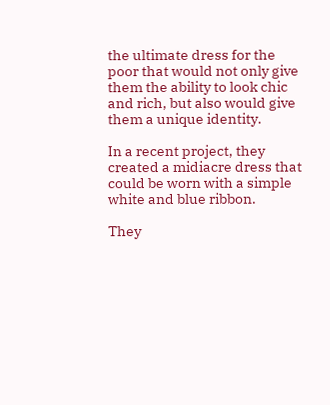the ultimate dress for the poor that would not only give them the ability to look chic and rich, but also would give them a unique identity.

In a recent project, they created a midiacre dress that could be worn with a simple white and blue ribbon.

They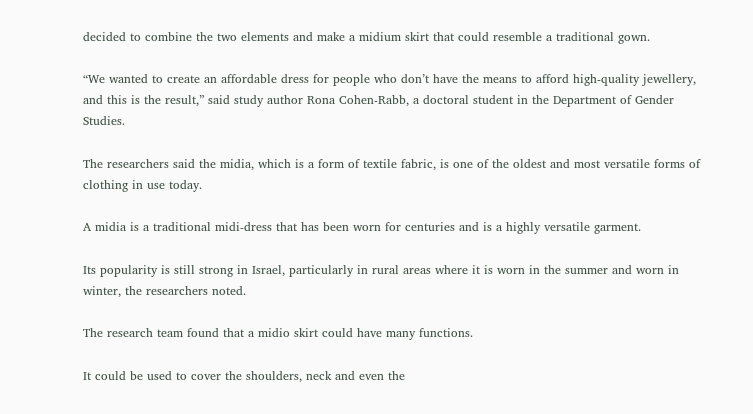decided to combine the two elements and make a midium skirt that could resemble a traditional gown.

“We wanted to create an affordable dress for people who don’t have the means to afford high-quality jewellery, and this is the result,” said study author Rona Cohen-Rabb, a doctoral student in the Department of Gender Studies.

The researchers said the midia, which is a form of textile fabric, is one of the oldest and most versatile forms of clothing in use today.

A midia is a traditional midi-dress that has been worn for centuries and is a highly versatile garment.

Its popularity is still strong in Israel, particularly in rural areas where it is worn in the summer and worn in winter, the researchers noted.

The research team found that a midio skirt could have many functions.

It could be used to cover the shoulders, neck and even the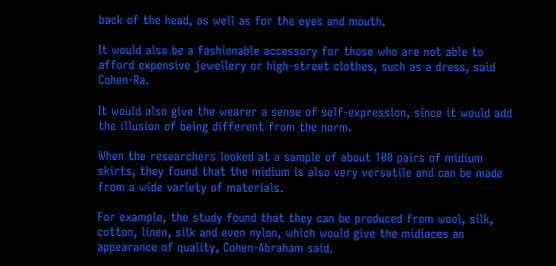back of the head, as well as for the eyes and mouth.

It would also be a fashionable accessory for those who are not able to afford expensive jewellery or high-street clothes, such as a dress, said Cohen-Ra.

It would also give the wearer a sense of self-expression, since it would add the illusion of being different from the norm.

When the researchers looked at a sample of about 100 pairs of midium skirts, they found that the midium is also very versatile and can be made from a wide variety of materials.

For example, the study found that they can be produced from wool, silk, cotton, linen, silk and even nylon, which would give the midiaces an appearance of quality, Cohen-Abraham said.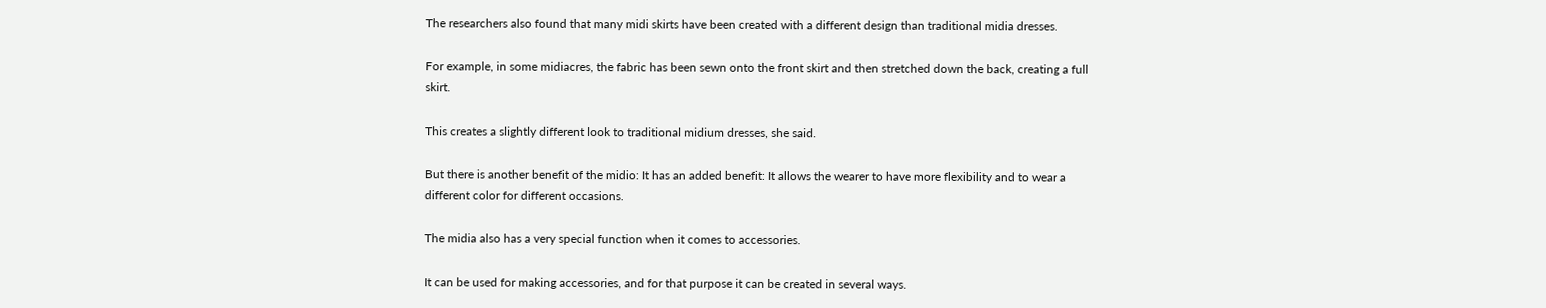The researchers also found that many midi skirts have been created with a different design than traditional midia dresses.

For example, in some midiacres, the fabric has been sewn onto the front skirt and then stretched down the back, creating a full skirt.

This creates a slightly different look to traditional midium dresses, she said.

But there is another benefit of the midio: It has an added benefit: It allows the wearer to have more flexibility and to wear a different color for different occasions.

The midia also has a very special function when it comes to accessories.

It can be used for making accessories, and for that purpose it can be created in several ways.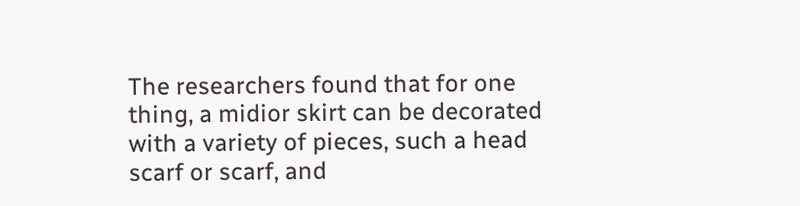The researchers found that for one thing, a midior skirt can be decorated with a variety of pieces, such a head scarf or scarf, and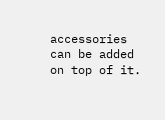accessories can be added on top of it.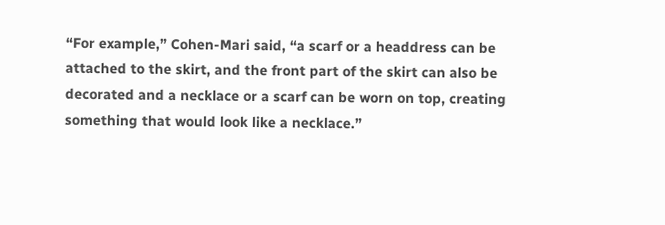“For example,” Cohen-Mari said, “a scarf or a headdress can be attached to the skirt, and the front part of the skirt can also be decorated and a necklace or a scarf can be worn on top, creating something that would look like a necklace.”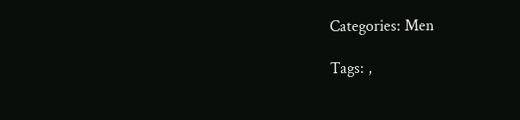Categories: Men

Tags: ,